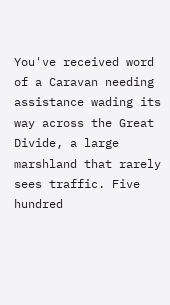You've received word of a Caravan needing assistance wading its way across the Great Divide, a large marshland that rarely sees traffic. Five hundred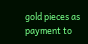gold pieces as payment to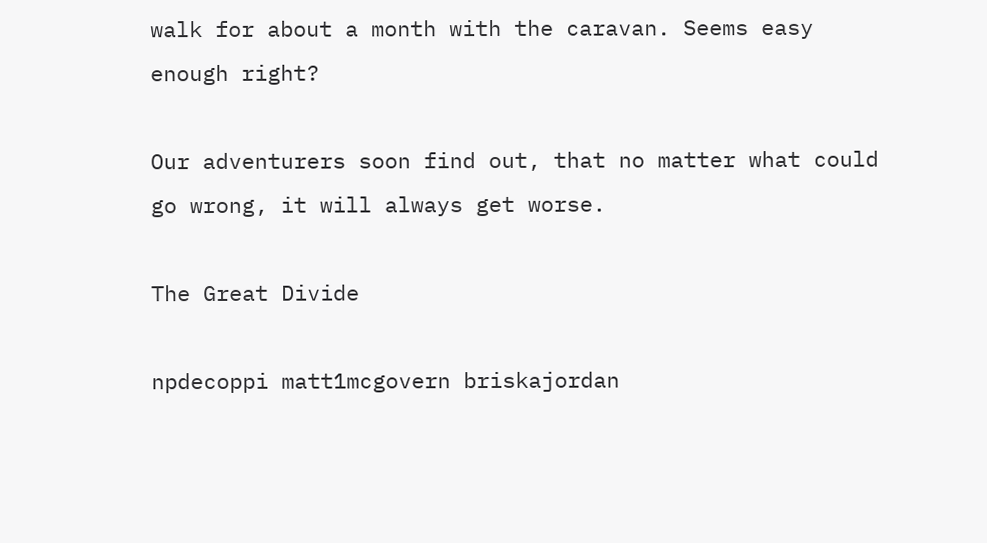walk for about a month with the caravan. Seems easy enough right?

Our adventurers soon find out, that no matter what could go wrong, it will always get worse.

The Great Divide

npdecoppi matt1mcgovern briskajordan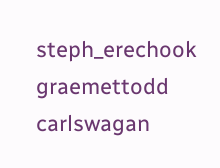steph_erechook graemettodd carlswagan